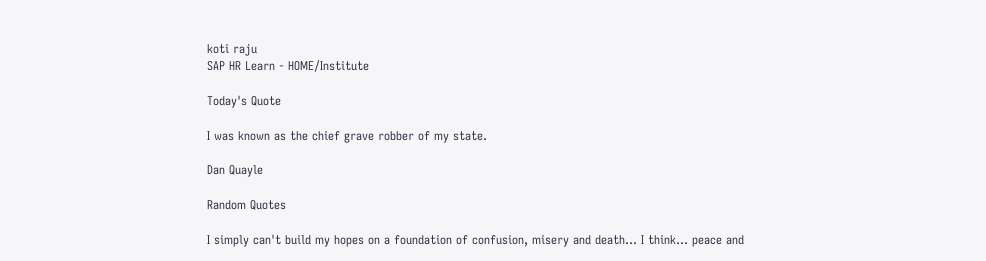koti raju
SAP HR Learn - HOME/Institute

Today's Quote

I was known as the chief grave robber of my state.

Dan Quayle

Random Quotes

I simply can't build my hopes on a foundation of confusion, misery and death... I think... peace and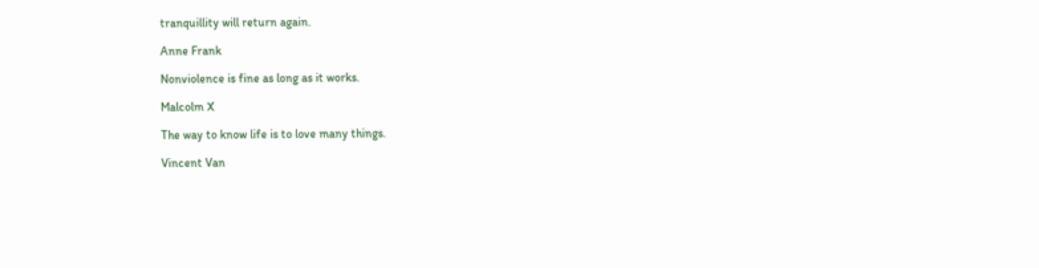tranquillity will return again.

Anne Frank

Nonviolence is fine as long as it works.

Malcolm X

The way to know life is to love many things.

Vincent Van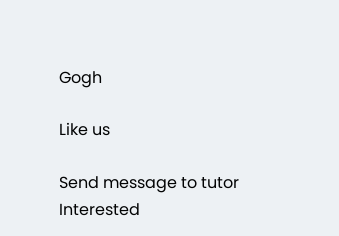Gogh

Like us

Send message to tutor
Interested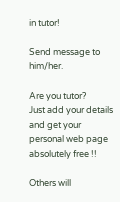in tutor!

Send message to him/her.

Are you tutor?
Just add your details and get your personal web page absolutely free !!

Others will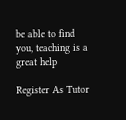be able to find you, teaching is a great help

Register As Tutor